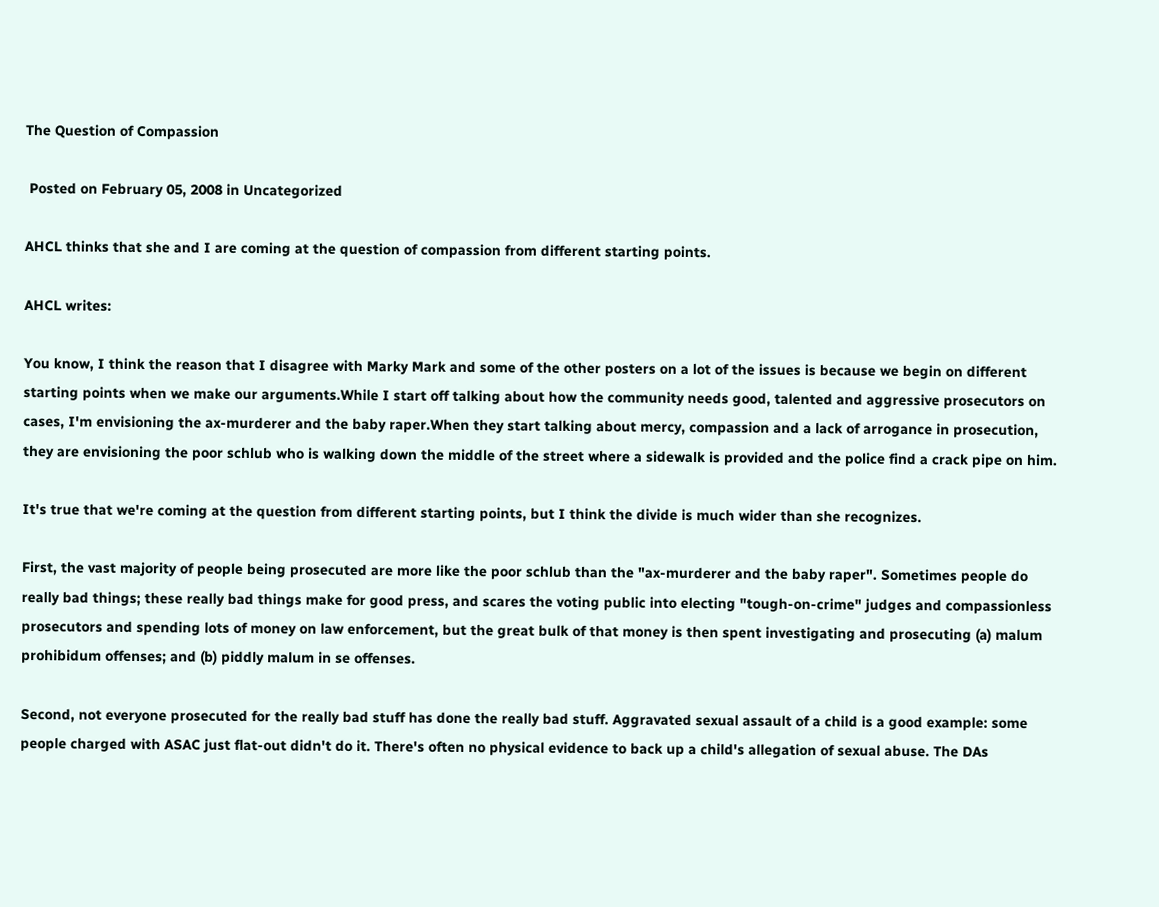The Question of Compassion

 Posted on February 05, 2008 in Uncategorized

AHCL thinks that she and I are coming at the question of compassion from different starting points.

AHCL writes:

You know, I think the reason that I disagree with Marky Mark and some of the other posters on a lot of the issues is because we begin on different starting points when we make our arguments.While I start off talking about how the community needs good, talented and aggressive prosecutors on cases, I'm envisioning the ax-murderer and the baby raper.When they start talking about mercy, compassion and a lack of arrogance in prosecution, they are envisioning the poor schlub who is walking down the middle of the street where a sidewalk is provided and the police find a crack pipe on him.

It's true that we're coming at the question from different starting points, but I think the divide is much wider than she recognizes.

First, the vast majority of people being prosecuted are more like the poor schlub than the "ax-murderer and the baby raper". Sometimes people do really bad things; these really bad things make for good press, and scares the voting public into electing "tough-on-crime" judges and compassionless prosecutors and spending lots of money on law enforcement, but the great bulk of that money is then spent investigating and prosecuting (a) malum prohibidum offenses; and (b) piddly malum in se offenses.

Second, not everyone prosecuted for the really bad stuff has done the really bad stuff. Aggravated sexual assault of a child is a good example: some people charged with ASAC just flat-out didn't do it. There's often no physical evidence to back up a child's allegation of sexual abuse. The DAs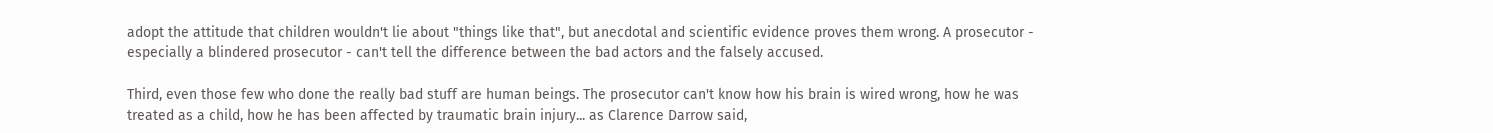adopt the attitude that children wouldn't lie about "things like that", but anecdotal and scientific evidence proves them wrong. A prosecutor - especially a blindered prosecutor - can't tell the difference between the bad actors and the falsely accused.

Third, even those few who done the really bad stuff are human beings. The prosecutor can't know how his brain is wired wrong, how he was treated as a child, how he has been affected by traumatic brain injury... as Clarence Darrow said,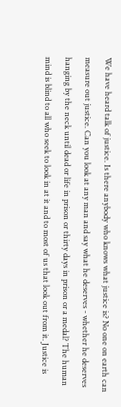We have heard talk of justice. Is there anybody who knows what justice is? No one on earth can measure out justice. Can you look at any man and say what he deserves - whether he deserves hanging by the neck until dead or life in prison or thirty days in prison or a medal? The human mind is blind to all who seek to look in at it and to most of us that look out from it. Justice is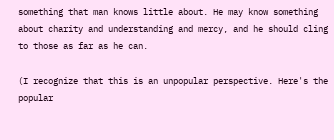something that man knows little about. He may know something about charity and understanding and mercy, and he should cling to those as far as he can.

(I recognize that this is an unpopular perspective. Here's the popular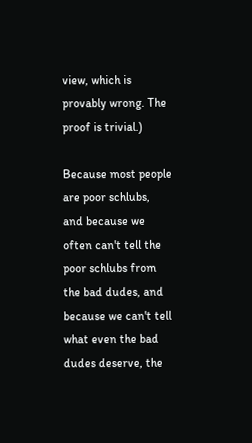view, which is provably wrong. The proof is trivial.)

Because most people are poor schlubs, and because we often can't tell the poor schlubs from the bad dudes, and because we can't tell what even the bad dudes deserve, the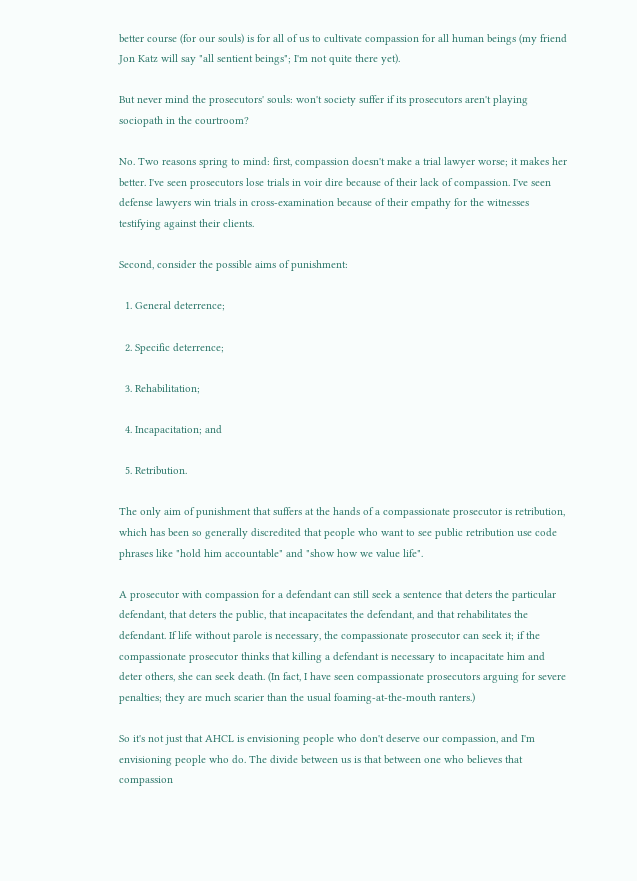better course (for our souls) is for all of us to cultivate compassion for all human beings (my friend Jon Katz will say "all sentient beings"; I'm not quite there yet).

But never mind the prosecutors' souls: won't society suffer if its prosecutors aren't playing sociopath in the courtroom?

No. Two reasons spring to mind: first, compassion doesn't make a trial lawyer worse; it makes her better. I've seen prosecutors lose trials in voir dire because of their lack of compassion. I've seen defense lawyers win trials in cross-examination because of their empathy for the witnesses testifying against their clients.

Second, consider the possible aims of punishment:

  1. General deterrence;

  2. Specific deterrence;

  3. Rehabilitation;

  4. Incapacitation; and

  5. Retribution.

The only aim of punishment that suffers at the hands of a compassionate prosecutor is retribution, which has been so generally discredited that people who want to see public retribution use code phrases like "hold him accountable" and "show how we value life".

A prosecutor with compassion for a defendant can still seek a sentence that deters the particular defendant, that deters the public, that incapacitates the defendant, and that rehabilitates the defendant. If life without parole is necessary, the compassionate prosecutor can seek it; if the compassionate prosecutor thinks that killing a defendant is necessary to incapacitate him and deter others, she can seek death. (In fact, I have seen compassionate prosecutors arguing for severe penalties; they are much scarier than the usual foaming-at-the-mouth ranters.)

So it's not just that AHCL is envisioning people who don't deserve our compassion, and I'm envisioning people who do. The divide between us is that between one who believes that compassion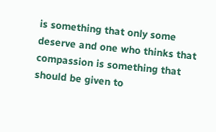is something that only some deserve and one who thinks that compassion is something that should be given to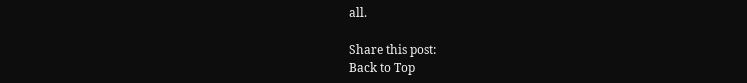all.

Share this post:
Back to Top